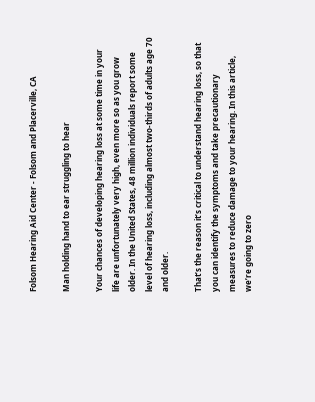Folsom Hearing Aid Center - Folsom and Placerville, CA

Man holding hand to ear struggling to hear

Your chances of developing hearing loss at some time in your life are unfortunately very high, even more so as you grow older. In the United States, 48 million individuals report some level of hearing loss, including almost two-thirds of adults age 70 and older.

That’s the reason it’s critical to understand hearing loss, so that you can identify the symptoms and take precautionary measures to reduce damage to your hearing. In this article, we’re going to zero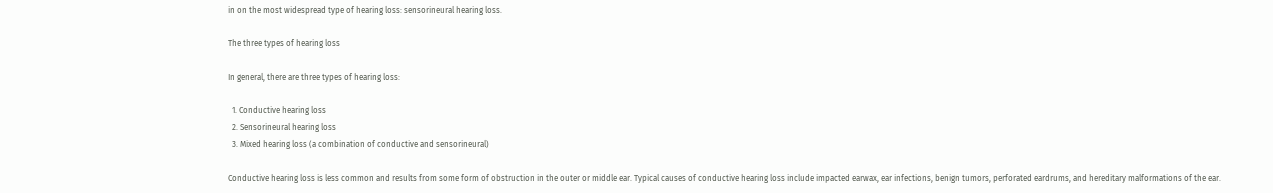in on the most widespread type of hearing loss: sensorineural hearing loss.

The three types of hearing loss

In general, there are three types of hearing loss:

  1. Conductive hearing loss
  2. Sensorineural hearing loss
  3. Mixed hearing loss (a combination of conductive and sensorineural)

Conductive hearing loss is less common and results from some form of obstruction in the outer or middle ear. Typical causes of conductive hearing loss include impacted earwax, ear infections, benign tumors, perforated eardrums, and hereditary malformations of the ear.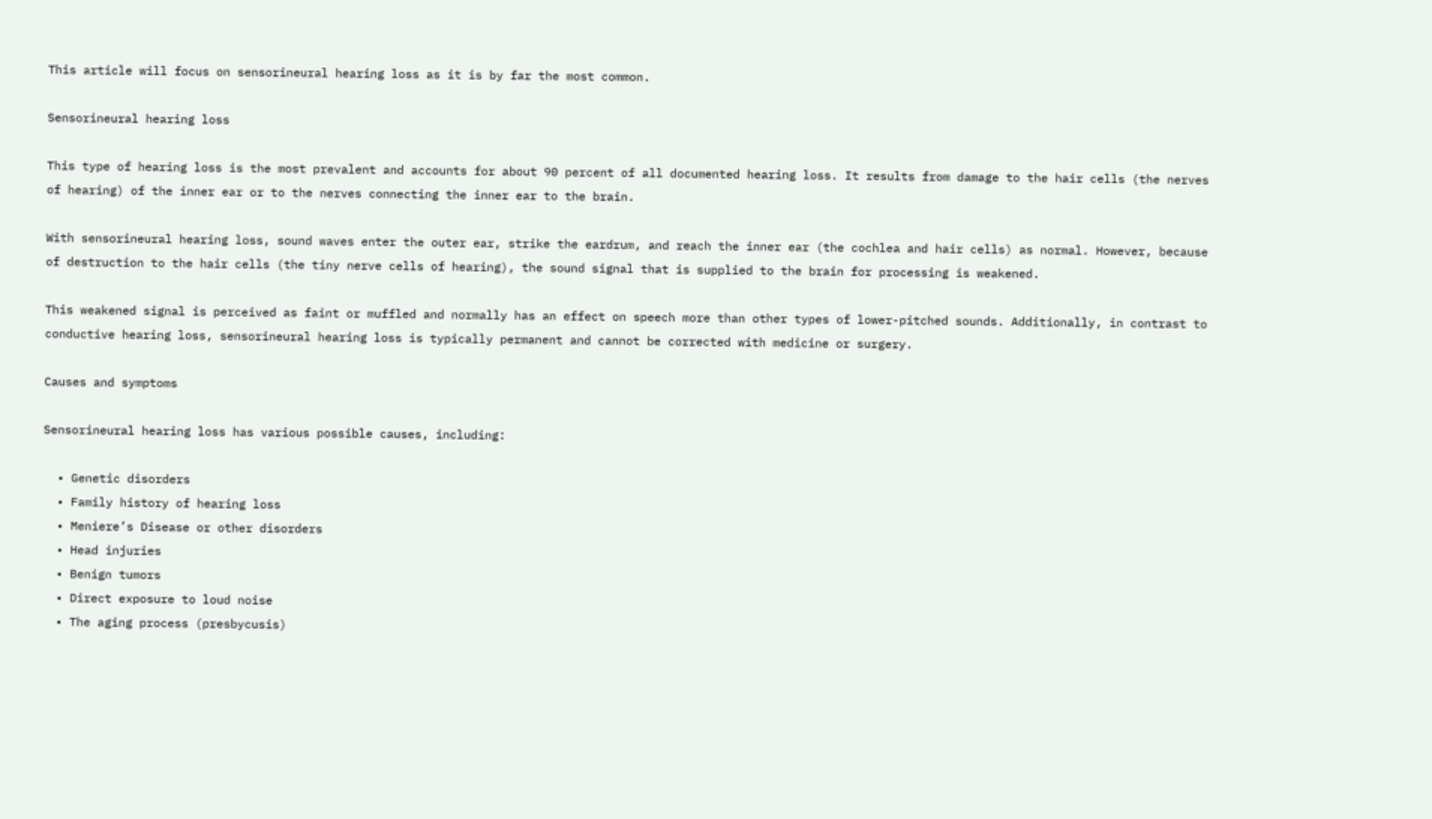This article will focus on sensorineural hearing loss as it is by far the most common.

Sensorineural hearing loss

This type of hearing loss is the most prevalent and accounts for about 90 percent of all documented hearing loss. It results from damage to the hair cells (the nerves of hearing) of the inner ear or to the nerves connecting the inner ear to the brain.

With sensorineural hearing loss, sound waves enter the outer ear, strike the eardrum, and reach the inner ear (the cochlea and hair cells) as normal. However, because of destruction to the hair cells (the tiny nerve cells of hearing), the sound signal that is supplied to the brain for processing is weakened.

This weakened signal is perceived as faint or muffled and normally has an effect on speech more than other types of lower-pitched sounds. Additionally, in contrast to conductive hearing loss, sensorineural hearing loss is typically permanent and cannot be corrected with medicine or surgery.

Causes and symptoms

Sensorineural hearing loss has various possible causes, including:

  • Genetic disorders
  • Family history of hearing loss
  • Meniere’s Disease or other disorders
  • Head injuries
  • Benign tumors
  • Direct exposure to loud noise
  • The aging process (presbycusis)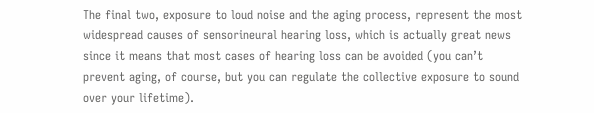The final two, exposure to loud noise and the aging process, represent the most widespread causes of sensorineural hearing loss, which is actually great news since it means that most cases of hearing loss can be avoided (you can’t prevent aging, of course, but you can regulate the collective exposure to sound over your lifetime).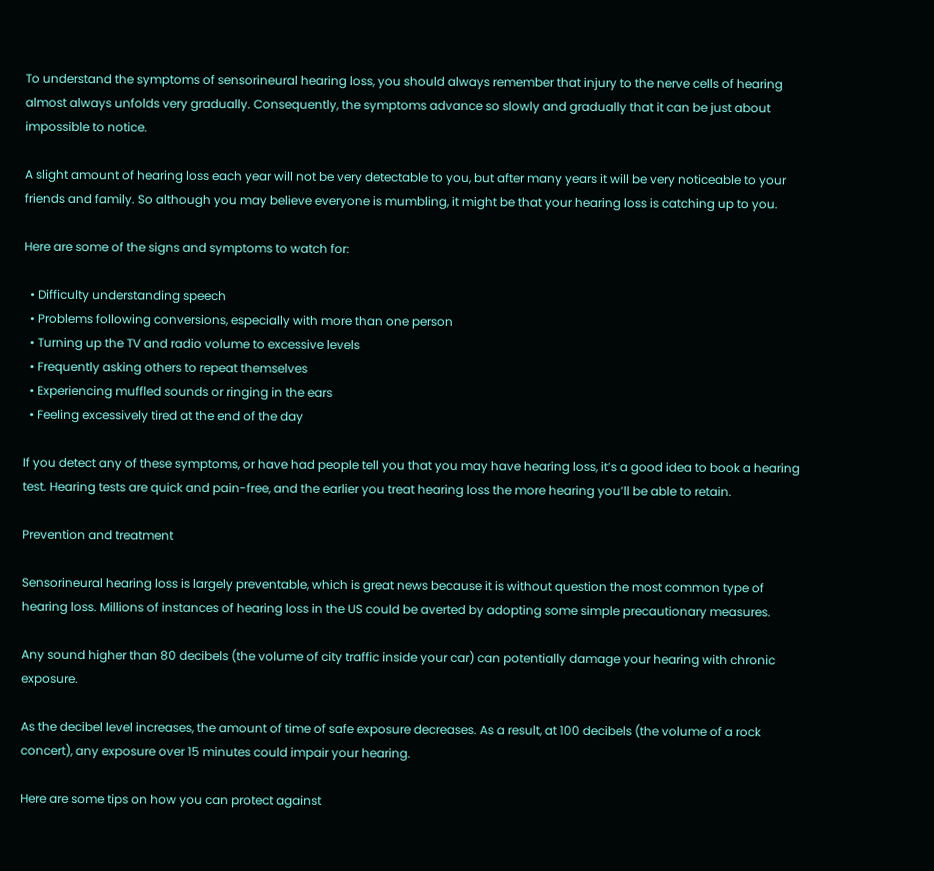To understand the symptoms of sensorineural hearing loss, you should always remember that injury to the nerve cells of hearing almost always unfolds very gradually. Consequently, the symptoms advance so slowly and gradually that it can be just about impossible to notice.

A slight amount of hearing loss each year will not be very detectable to you, but after many years it will be very noticeable to your friends and family. So although you may believe everyone is mumbling, it might be that your hearing loss is catching up to you.

Here are some of the signs and symptoms to watch for:

  • Difficulty understanding speech
  • Problems following conversions, especially with more than one person
  • Turning up the TV and radio volume to excessive levels
  • Frequently asking others to repeat themselves
  • Experiencing muffled sounds or ringing in the ears
  • Feeling excessively tired at the end of the day

If you detect any of these symptoms, or have had people tell you that you may have hearing loss, it’s a good idea to book a hearing test. Hearing tests are quick and pain-free, and the earlier you treat hearing loss the more hearing you’ll be able to retain.

Prevention and treatment

Sensorineural hearing loss is largely preventable, which is great news because it is without question the most common type of hearing loss. Millions of instances of hearing loss in the US could be averted by adopting some simple precautionary measures.

Any sound higher than 80 decibels (the volume of city traffic inside your car) can potentially damage your hearing with chronic exposure.

As the decibel level increases, the amount of time of safe exposure decreases. As a result, at 100 decibels (the volume of a rock concert), any exposure over 15 minutes could impair your hearing.

Here are some tips on how you can protect against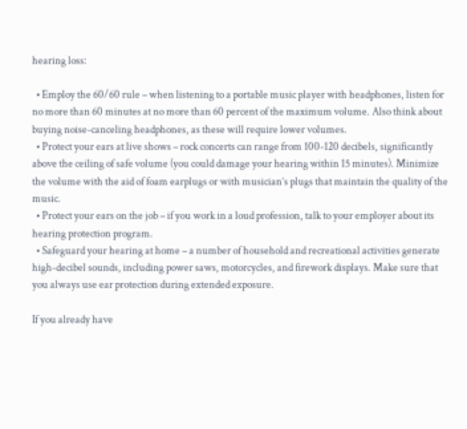hearing loss:

  • Employ the 60/60 rule – when listening to a portable music player with headphones, listen for no more than 60 minutes at no more than 60 percent of the maximum volume. Also think about buying noise-canceling headphones, as these will require lower volumes.
  • Protect your ears at live shows – rock concerts can range from 100-120 decibels, significantly above the ceiling of safe volume (you could damage your hearing within 15 minutes). Minimize the volume with the aid of foam earplugs or with musician’s plugs that maintain the quality of the music.
  • Protect your ears on the job – if you work in a loud profession, talk to your employer about its hearing protection program.
  • Safeguard your hearing at home – a number of household and recreational activities generate high-decibel sounds, including power saws, motorcycles, and firework displays. Make sure that you always use ear protection during extended exposure.

If you already have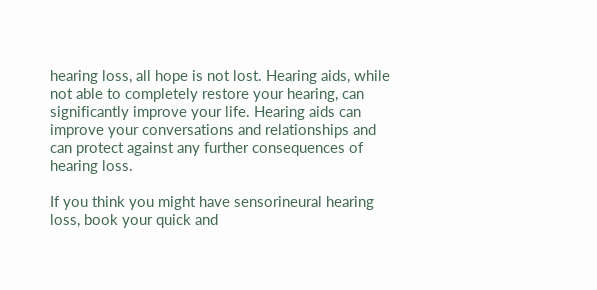hearing loss, all hope is not lost. Hearing aids, while not able to completely restore your hearing, can significantly improve your life. Hearing aids can improve your conversations and relationships and can protect against any further consequences of hearing loss.

If you think you might have sensorineural hearing loss, book your quick and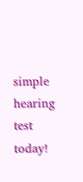simple hearing test today!